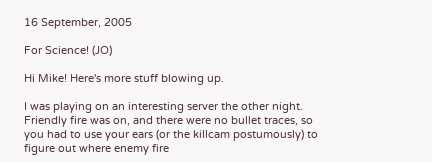16 September, 2005

For Science! (JO)

Hi Mike! Here's more stuff blowing up.

I was playing on an interesting server the other night. Friendly fire was on, and there were no bullet traces, so you had to use your ears (or the killcam postumously) to figure out where enemy fire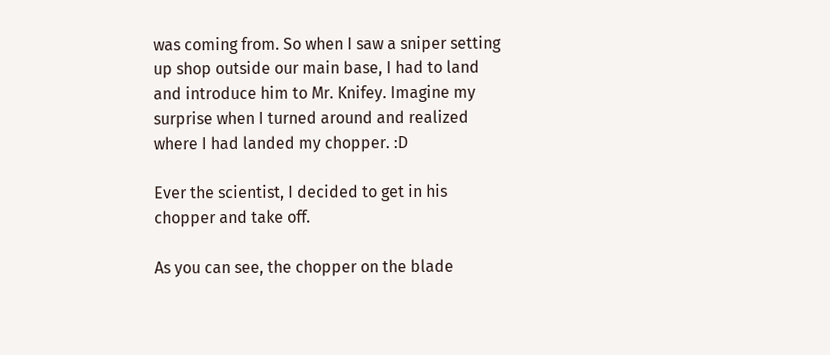was coming from. So when I saw a sniper setting up shop outside our main base, I had to land and introduce him to Mr. Knifey. Imagine my surprise when I turned around and realized where I had landed my chopper. :D

Ever the scientist, I decided to get in his chopper and take off.

As you can see, the chopper on the blade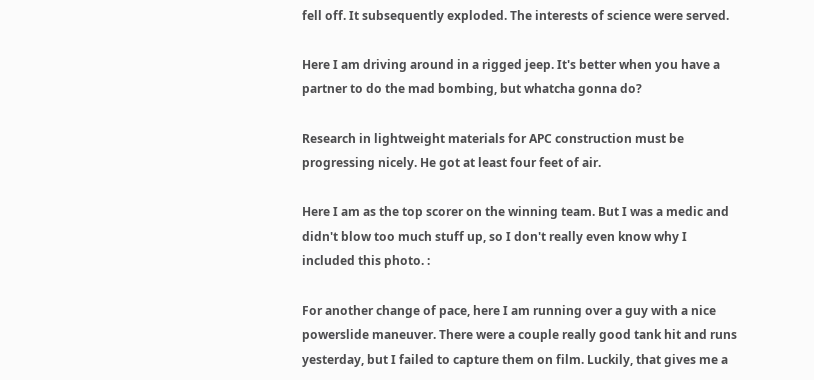fell off. It subsequently exploded. The interests of science were served.

Here I am driving around in a rigged jeep. It's better when you have a partner to do the mad bombing, but whatcha gonna do?

Research in lightweight materials for APC construction must be progressing nicely. He got at least four feet of air.

Here I am as the top scorer on the winning team. But I was a medic and didn't blow too much stuff up, so I don't really even know why I included this photo. :

For another change of pace, here I am running over a guy with a nice powerslide maneuver. There were a couple really good tank hit and runs yesterday, but I failed to capture them on film. Luckily, that gives me a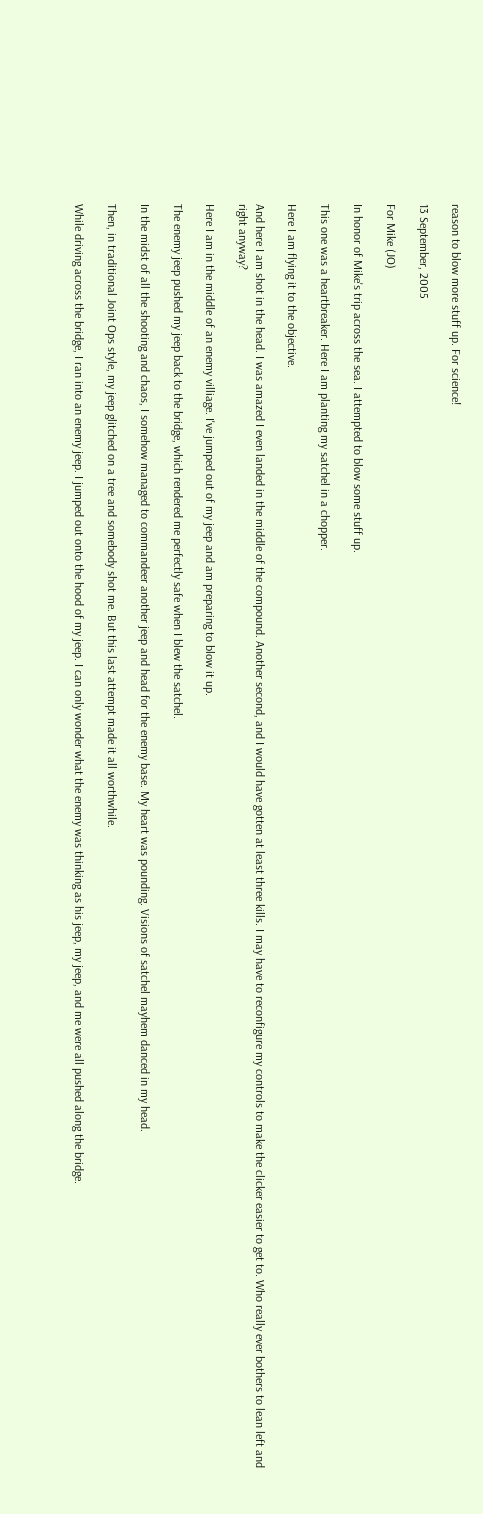reason to blow more stuff up. For science!

13 September, 2005

For Mike (JO)

In honor of Mike's trip across the sea. I attempted to blow some stuff up.

This one was a heartbreaker. Here I am planting my satchel in a chopper.

Here I am flying it to the objective.

And here I am shot in the head. I was amazed I even landed in the middle of the compound. Another second, and I would have gotten at least three kills. I may have to reconfigure my controls to make the clicker easier to get to. Who really ever bothers to lean left and right anyway?

Here I am in the middle of an enemy villiage. I've jumped out of my jeep and am preparing to blow it up.

The enemy jeep pushed my jeep back to the bridge, which rendered me perfectly safe when I blew the satchel.

In the midst of all the shooting and chaos, I somehow managed to commandeer another jeep and head for the enemy base. My heart was pounding. Visions of satchel mayhem danced in my head.

Then, in traditional Joint Ops style, my jeep glitched on a tree and somebody shot me. But this last attempt made it all worthwhile.

While driving across the bridge, I ran into an enemy jeep. I jumped out onto the hood of my jeep. I can only wonder what the enemy was thinking as his jeep, my jeep, and me were all pushed along the bridge.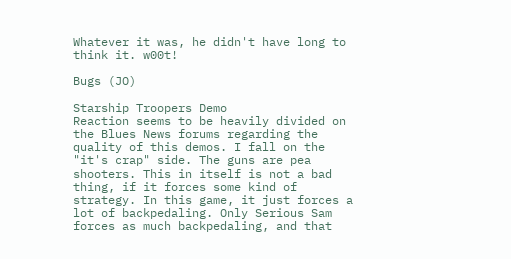Whatever it was, he didn't have long to think it. w00t!

Bugs (JO)

Starship Troopers Demo
Reaction seems to be heavily divided on the Blues News forums regarding the quality of this demos. I fall on the "it's crap" side. The guns are pea shooters. This in itself is not a bad thing, if it forces some kind of strategy. In this game, it just forces a lot of backpedaling. Only Serious Sam forces as much backpedaling, and that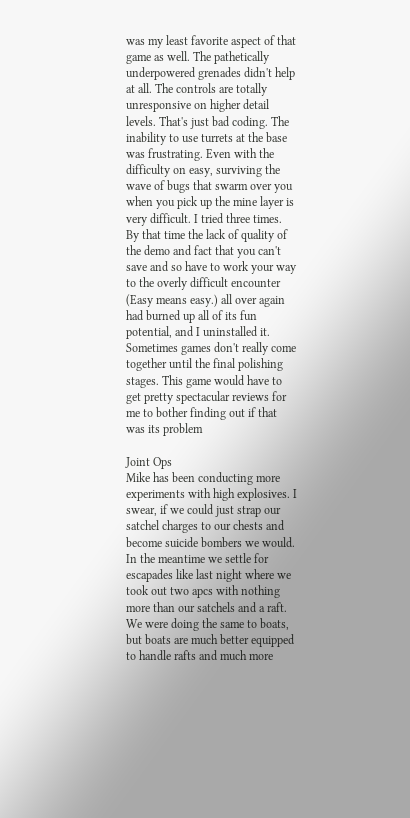was my least favorite aspect of that game as well. The pathetically underpowered grenades didn't help at all. The controls are totally unresponsive on higher detail levels. That's just bad coding. The inability to use turrets at the base was frustrating. Even with the difficulty on easy, surviving the wave of bugs that swarm over you when you pick up the mine layer is very difficult. I tried three times. By that time the lack of quality of the demo and fact that you can't save and so have to work your way to the overly difficult encounter (Easy means easy.) all over again had burned up all of its fun potential, and I uninstalled it. Sometimes games don't really come together until the final polishing stages. This game would have to get pretty spectacular reviews for me to bother finding out if that was its problem

Joint Ops
Mike has been conducting more experiments with high explosives. I swear, if we could just strap our satchel charges to our chests and become suicide bombers we would. In the meantime we settle for escapades like last night where we took out two apcs with nothing more than our satchels and a raft. We were doing the same to boats, but boats are much better equipped to handle rafts and much more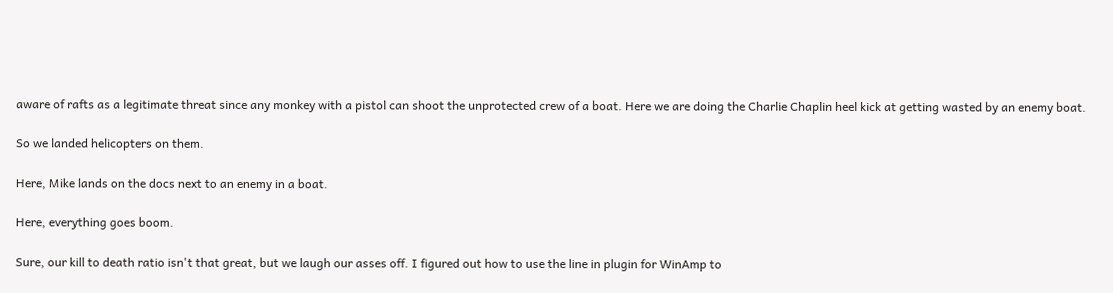aware of rafts as a legitimate threat since any monkey with a pistol can shoot the unprotected crew of a boat. Here we are doing the Charlie Chaplin heel kick at getting wasted by an enemy boat.

So we landed helicopters on them.

Here, Mike lands on the docs next to an enemy in a boat.

Here, everything goes boom.

Sure, our kill to death ratio isn't that great, but we laugh our asses off. I figured out how to use the line in plugin for WinAmp to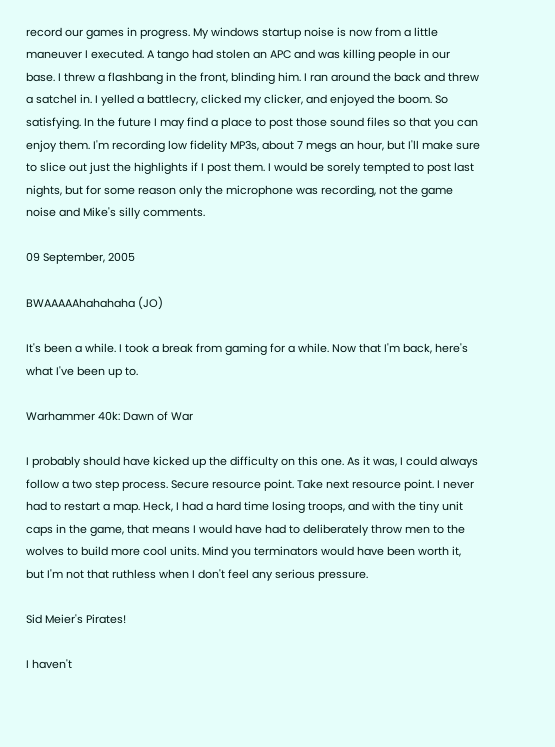record our games in progress. My windows startup noise is now from a little maneuver I executed. A tango had stolen an APC and was killing people in our base. I threw a flashbang in the front, blinding him. I ran around the back and threw a satchel in. I yelled a battlecry, clicked my clicker, and enjoyed the boom. So satisfying. In the future I may find a place to post those sound files so that you can enjoy them. I'm recording low fidelity MP3s, about 7 megs an hour, but I'll make sure to slice out just the highlights if I post them. I would be sorely tempted to post last nights, but for some reason only the microphone was recording, not the game noise and Mike's silly comments.

09 September, 2005

BWAAAAAhahahaha (JO)

It's been a while. I took a break from gaming for a while. Now that I'm back, here's what I've been up to.

Warhammer 40k: Dawn of War

I probably should have kicked up the difficulty on this one. As it was, I could always follow a two step process. Secure resource point. Take next resource point. I never had to restart a map. Heck, I had a hard time losing troops, and with the tiny unit caps in the game, that means I would have had to deliberately throw men to the wolves to build more cool units. Mind you terminators would have been worth it, but I'm not that ruthless when I don't feel any serious pressure.

Sid Meier's Pirates!

I haven't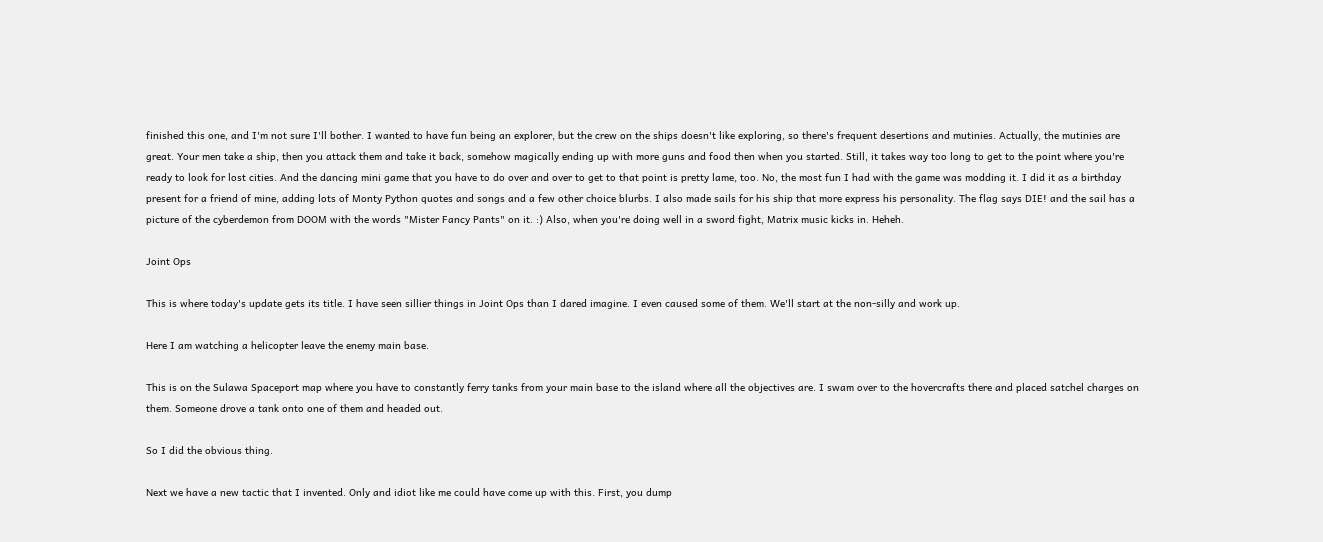finished this one, and I'm not sure I'll bother. I wanted to have fun being an explorer, but the crew on the ships doesn't like exploring, so there's frequent desertions and mutinies. Actually, the mutinies are great. Your men take a ship, then you attack them and take it back, somehow magically ending up with more guns and food then when you started. Still, it takes way too long to get to the point where you're ready to look for lost cities. And the dancing mini game that you have to do over and over to get to that point is pretty lame, too. No, the most fun I had with the game was modding it. I did it as a birthday present for a friend of mine, adding lots of Monty Python quotes and songs and a few other choice blurbs. I also made sails for his ship that more express his personality. The flag says DIE! and the sail has a picture of the cyberdemon from DOOM with the words "Mister Fancy Pants" on it. :) Also, when you're doing well in a sword fight, Matrix music kicks in. Heheh.

Joint Ops

This is where today's update gets its title. I have seen sillier things in Joint Ops than I dared imagine. I even caused some of them. We'll start at the non-silly and work up.

Here I am watching a helicopter leave the enemy main base.

This is on the Sulawa Spaceport map where you have to constantly ferry tanks from your main base to the island where all the objectives are. I swam over to the hovercrafts there and placed satchel charges on them. Someone drove a tank onto one of them and headed out.

So I did the obvious thing.

Next we have a new tactic that I invented. Only and idiot like me could have come up with this. First, you dump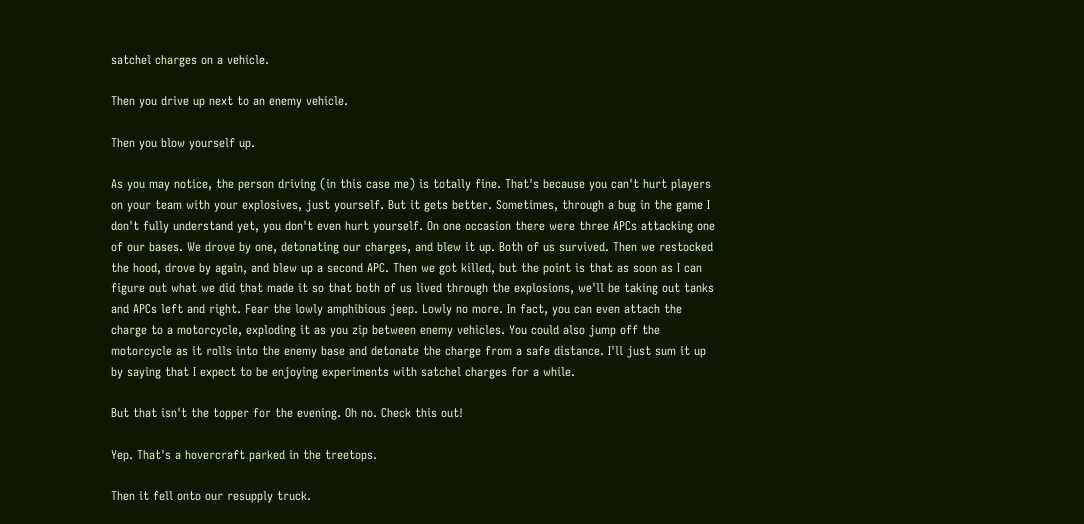satchel charges on a vehicle.

Then you drive up next to an enemy vehicle.

Then you blow yourself up.

As you may notice, the person driving (in this case me) is totally fine. That's because you can't hurt players on your team with your explosives, just yourself. But it gets better. Sometimes, through a bug in the game I don't fully understand yet, you don't even hurt yourself. On one occasion there were three APCs attacking one of our bases. We drove by one, detonating our charges, and blew it up. Both of us survived. Then we restocked the hood, drove by again, and blew up a second APC. Then we got killed, but the point is that as soon as I can figure out what we did that made it so that both of us lived through the explosions, we'll be taking out tanks and APCs left and right. Fear the lowly amphibious jeep. Lowly no more. In fact, you can even attach the charge to a motorcycle, exploding it as you zip between enemy vehicles. You could also jump off the motorcycle as it rolls into the enemy base and detonate the charge from a safe distance. I'll just sum it up by saying that I expect to be enjoying experiments with satchel charges for a while.

But that isn't the topper for the evening. Oh no. Check this out!

Yep. That's a hovercraft parked in the treetops.

Then it fell onto our resupply truck.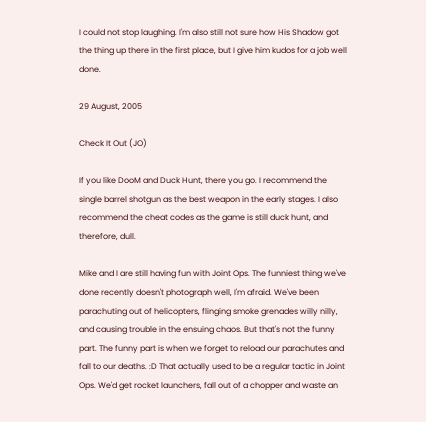I could not stop laughing. I'm also still not sure how His Shadow got the thing up there in the first place, but I give him kudos for a job well done.

29 August, 2005

Check It Out (JO)

If you like DooM and Duck Hunt, there you go. I recommend the single barrel shotgun as the best weapon in the early stages. I also recommend the cheat codes as the game is still duck hunt, and therefore, dull.

Mike and I are still having fun with Joint Ops. The funniest thing we've done recently doesn't photograph well, I'm afraid. We've been parachuting out of helicopters, flinging smoke grenades willy nilly, and causing trouble in the ensuing chaos. But that's not the funny part. The funny part is when we forget to reload our parachutes and fall to our deaths. :D That actually used to be a regular tactic in Joint Ops. We'd get rocket launchers, fall out of a chopper and waste an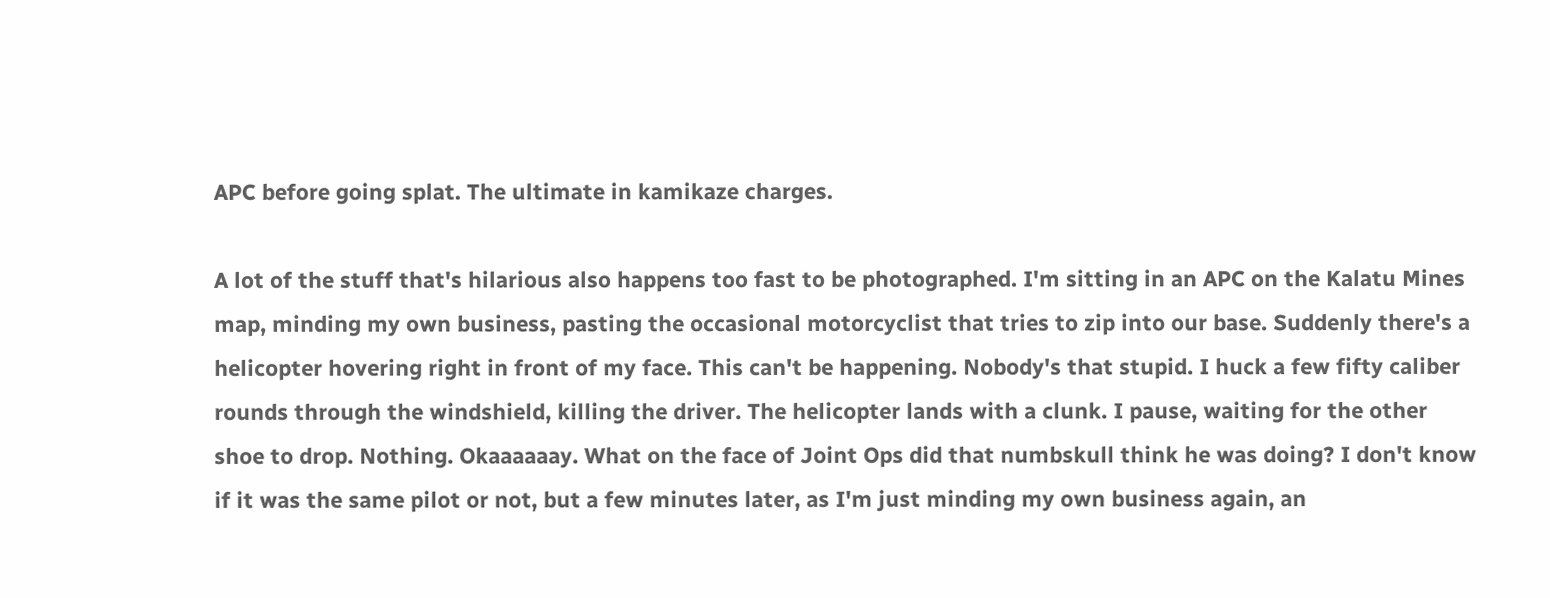APC before going splat. The ultimate in kamikaze charges.

A lot of the stuff that's hilarious also happens too fast to be photographed. I'm sitting in an APC on the Kalatu Mines map, minding my own business, pasting the occasional motorcyclist that tries to zip into our base. Suddenly there's a helicopter hovering right in front of my face. This can't be happening. Nobody's that stupid. I huck a few fifty caliber rounds through the windshield, killing the driver. The helicopter lands with a clunk. I pause, waiting for the other shoe to drop. Nothing. Okaaaaaay. What on the face of Joint Ops did that numbskull think he was doing? I don't know if it was the same pilot or not, but a few minutes later, as I'm just minding my own business again, an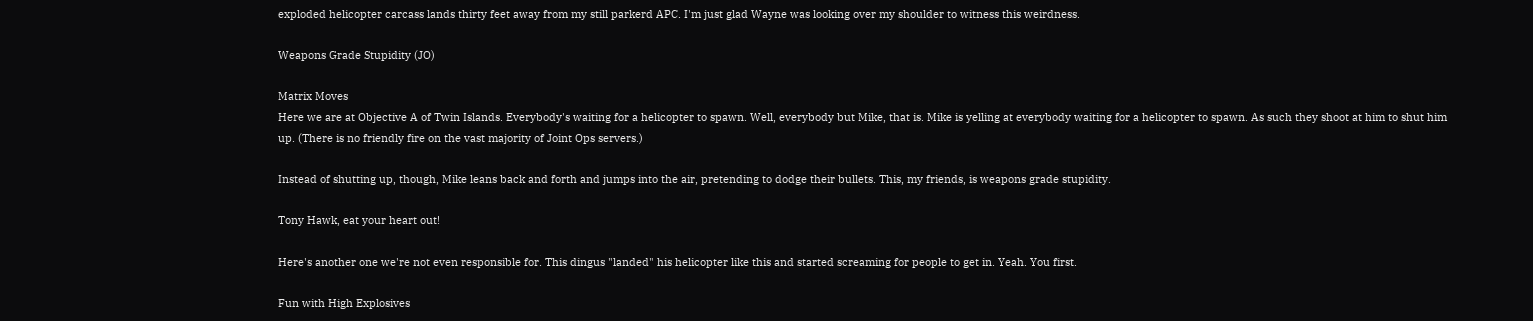exploded helicopter carcass lands thirty feet away from my still parkerd APC. I'm just glad Wayne was looking over my shoulder to witness this weirdness.

Weapons Grade Stupidity (JO)

Matrix Moves
Here we are at Objective A of Twin Islands. Everybody's waiting for a helicopter to spawn. Well, everybody but Mike, that is. Mike is yelling at everybody waiting for a helicopter to spawn. As such they shoot at him to shut him up. (There is no friendly fire on the vast majority of Joint Ops servers.)

Instead of shutting up, though, Mike leans back and forth and jumps into the air, pretending to dodge their bullets. This, my friends, is weapons grade stupidity.

Tony Hawk, eat your heart out!

Here's another one we're not even responsible for. This dingus "landed" his helicopter like this and started screaming for people to get in. Yeah. You first.

Fun with High Explosives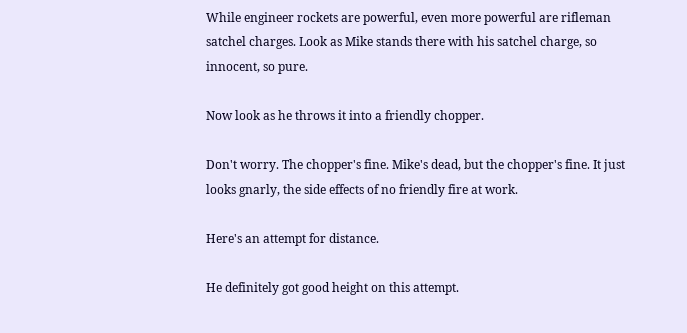While engineer rockets are powerful, even more powerful are rifleman satchel charges. Look as Mike stands there with his satchel charge, so innocent, so pure.

Now look as he throws it into a friendly chopper.

Don't worry. The chopper's fine. Mike's dead, but the chopper's fine. It just looks gnarly, the side effects of no friendly fire at work.

Here's an attempt for distance.

He definitely got good height on this attempt.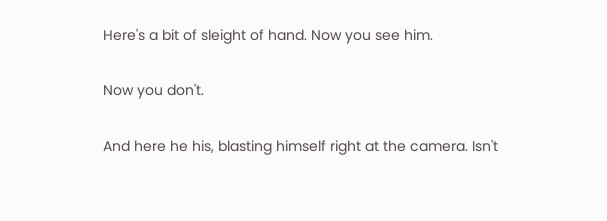Here's a bit of sleight of hand. Now you see him.

Now you don't.

And here he his, blasting himself right at the camera. Isn't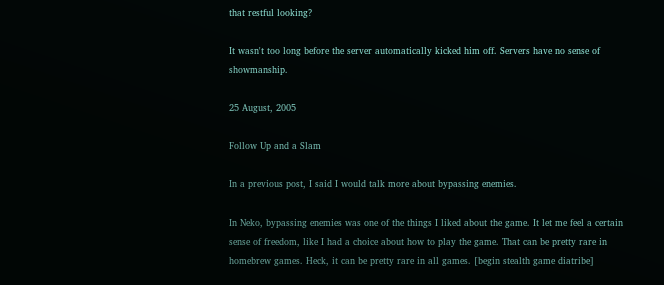that restful looking?

It wasn't too long before the server automatically kicked him off. Servers have no sense of showmanship.

25 August, 2005

Follow Up and a Slam

In a previous post, I said I would talk more about bypassing enemies.

In Neko, bypassing enemies was one of the things I liked about the game. It let me feel a certain sense of freedom, like I had a choice about how to play the game. That can be pretty rare in homebrew games. Heck, it can be pretty rare in all games. [begin stealth game diatribe]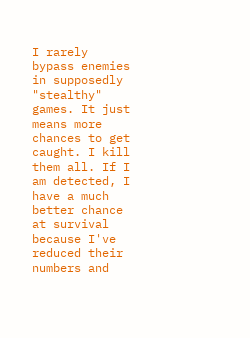I rarely bypass enemies in supposedly "stealthy" games. It just means more chances to get caught. I kill them all. If I am detected, I have a much better chance at survival because I've reduced their numbers and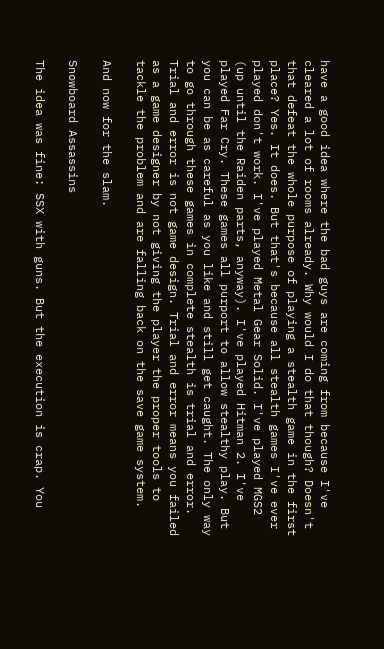have a good idea where the bad guys are coming from because I've cleared a lot of rooms already. Why would I do that though? Doesn't that defeat the whole purpose of playing a stealth game in the first place? Yes. It does. But that's because all stealth games I've ever played don't work. I've played Metal Gear Solid. I've played MGS2 (up until the Raiden parts, anyway). I've played Hitman 2. I've played Far Cry. These games all purport to allow stealthy play. But you can be as careful as you like and still get caught. The only way to go through these games in complete stealth is trial and error. Trial and error is not game design. Trial and error means you failed as a game designer by not giving the player the proper tools to tackle the problem and are falling back on the save game system.

And now for the slam.

Snowboard Assassins

The idea was fine: SSX with guns. But the execution is crap. You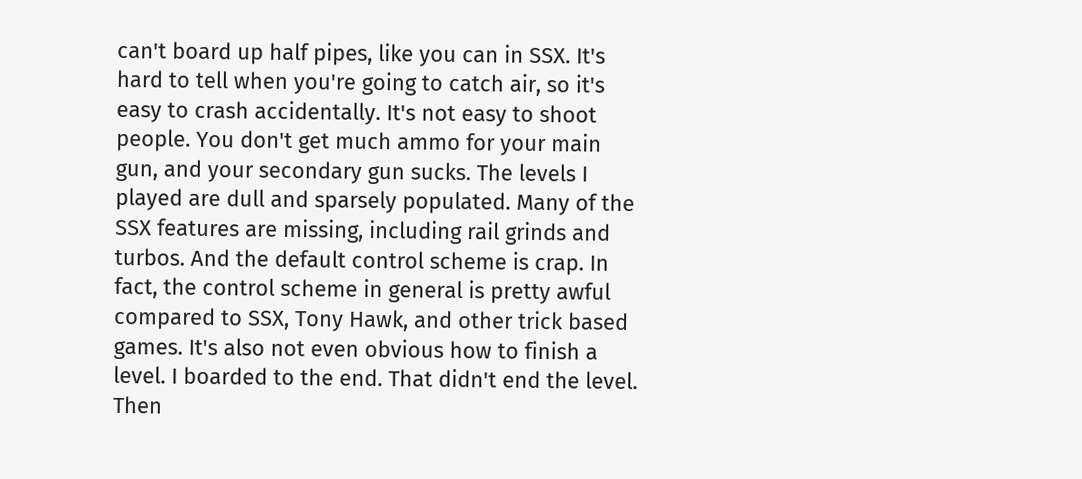can't board up half pipes, like you can in SSX. It's hard to tell when you're going to catch air, so it's easy to crash accidentally. It's not easy to shoot people. You don't get much ammo for your main gun, and your secondary gun sucks. The levels I played are dull and sparsely populated. Many of the SSX features are missing, including rail grinds and turbos. And the default control scheme is crap. In fact, the control scheme in general is pretty awful compared to SSX, Tony Hawk, and other trick based games. It's also not even obvious how to finish a level. I boarded to the end. That didn't end the level. Then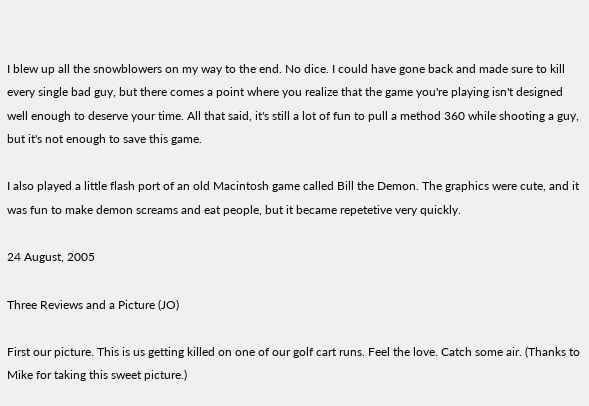I blew up all the snowblowers on my way to the end. No dice. I could have gone back and made sure to kill every single bad guy, but there comes a point where you realize that the game you're playing isn't designed well enough to deserve your time. All that said, it's still a lot of fun to pull a method 360 while shooting a guy, but it's not enough to save this game.

I also played a little flash port of an old Macintosh game called Bill the Demon. The graphics were cute, and it was fun to make demon screams and eat people, but it became repetetive very quickly.

24 August, 2005

Three Reviews and a Picture (JO)

First our picture. This is us getting killed on one of our golf cart runs. Feel the love. Catch some air. (Thanks to Mike for taking this sweet picture.)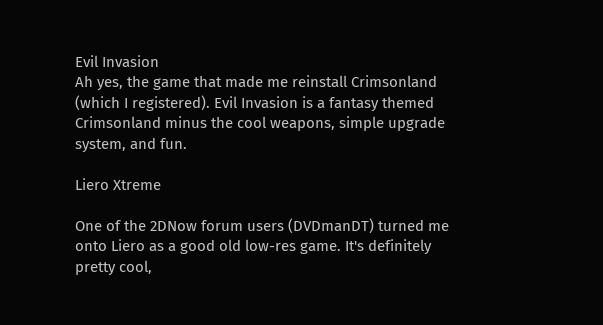Evil Invasion
Ah yes, the game that made me reinstall Crimsonland (which I registered). Evil Invasion is a fantasy themed Crimsonland minus the cool weapons, simple upgrade system, and fun.

Liero Xtreme

One of the 2DNow forum users (DVDmanDT) turned me onto Liero as a good old low-res game. It's definitely pretty cool,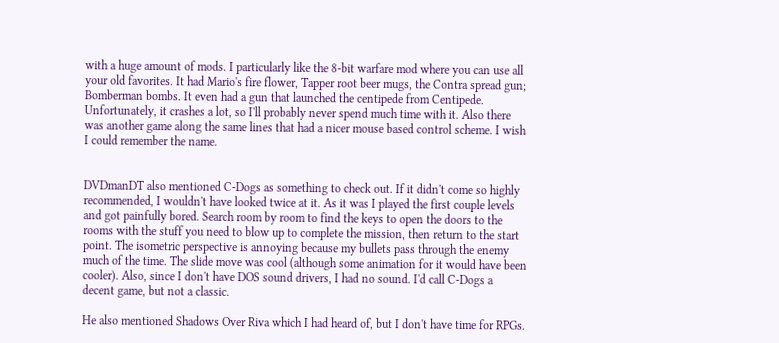with a huge amount of mods. I particularly like the 8-bit warfare mod where you can use all your old favorites. It had Mario's fire flower, Tapper root beer mugs, the Contra spread gun; Bomberman bombs. It even had a gun that launched the centipede from Centipede. Unfortunately, it crashes a lot, so I'll probably never spend much time with it. Also there was another game along the same lines that had a nicer mouse based control scheme. I wish I could remember the name.


DVDmanDT also mentioned C-Dogs as something to check out. If it didn't come so highly recommended, I wouldn't have looked twice at it. As it was I played the first couple levels and got painfully bored. Search room by room to find the keys to open the doors to the rooms with the stuff you need to blow up to complete the mission, then return to the start point. The isometric perspective is annoying because my bullets pass through the enemy much of the time. The slide move was cool (although some animation for it would have been cooler). Also, since I don't have DOS sound drivers, I had no sound. I'd call C-Dogs a decent game, but not a classic.

He also mentioned Shadows Over Riva which I had heard of, but I don't have time for RPGs.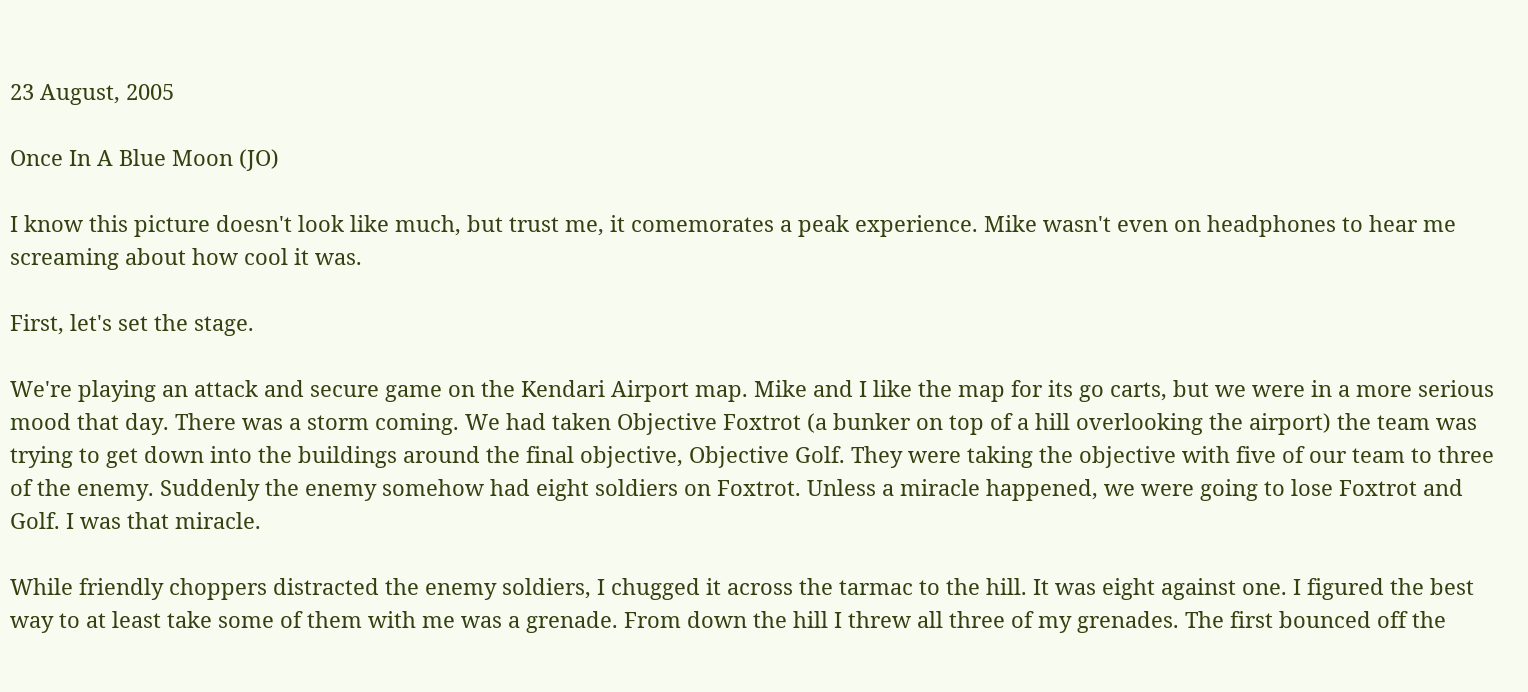23 August, 2005

Once In A Blue Moon (JO)

I know this picture doesn't look like much, but trust me, it comemorates a peak experience. Mike wasn't even on headphones to hear me screaming about how cool it was.

First, let's set the stage.

We're playing an attack and secure game on the Kendari Airport map. Mike and I like the map for its go carts, but we were in a more serious mood that day. There was a storm coming. We had taken Objective Foxtrot (a bunker on top of a hill overlooking the airport) the team was trying to get down into the buildings around the final objective, Objective Golf. They were taking the objective with five of our team to three of the enemy. Suddenly the enemy somehow had eight soldiers on Foxtrot. Unless a miracle happened, we were going to lose Foxtrot and Golf. I was that miracle.

While friendly choppers distracted the enemy soldiers, I chugged it across the tarmac to the hill. It was eight against one. I figured the best way to at least take some of them with me was a grenade. From down the hill I threw all three of my grenades. The first bounced off the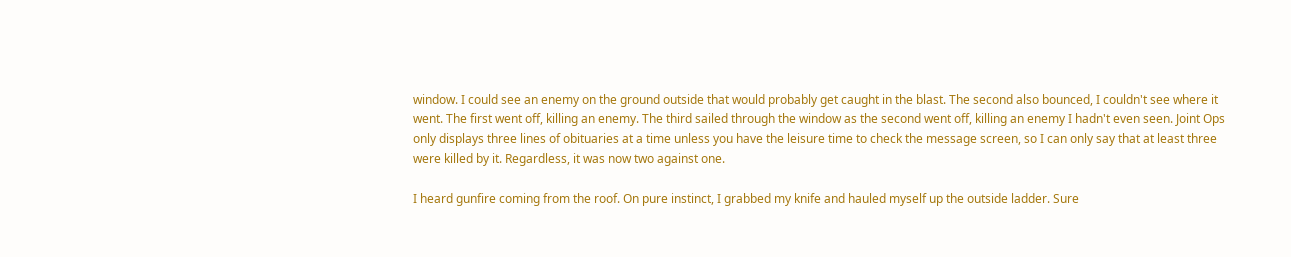window. I could see an enemy on the ground outside that would probably get caught in the blast. The second also bounced, I couldn't see where it went. The first went off, killing an enemy. The third sailed through the window as the second went off, killing an enemy I hadn't even seen. Joint Ops only displays three lines of obituaries at a time unless you have the leisure time to check the message screen, so I can only say that at least three were killed by it. Regardless, it was now two against one.

I heard gunfire coming from the roof. On pure instinct, I grabbed my knife and hauled myself up the outside ladder. Sure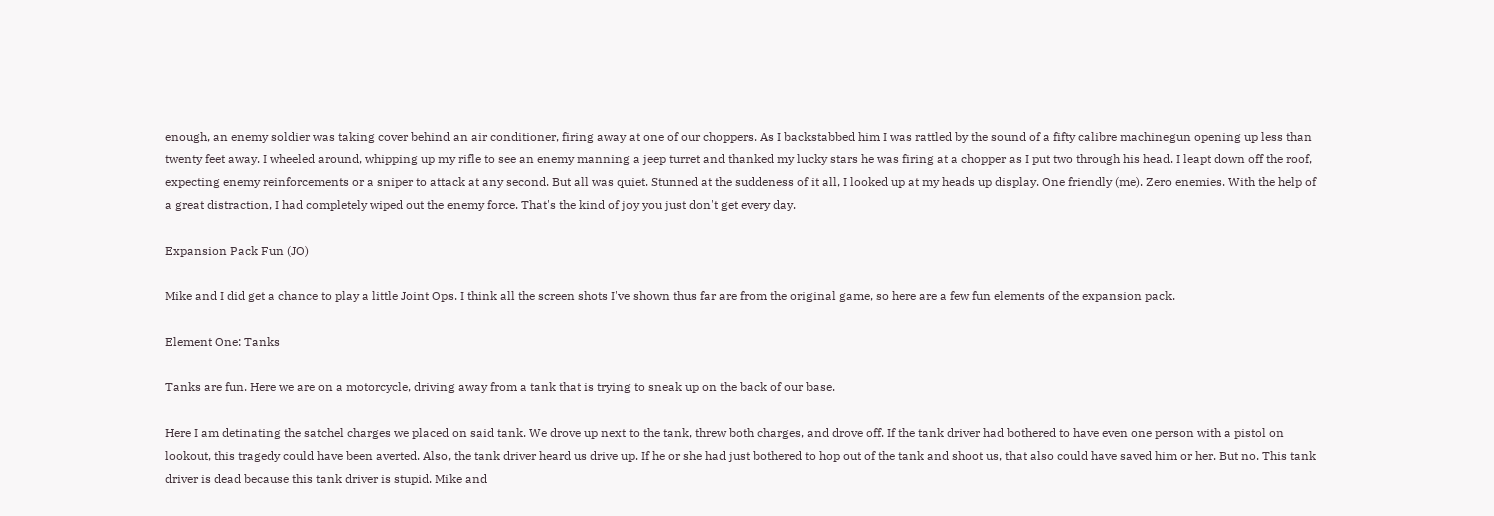enough, an enemy soldier was taking cover behind an air conditioner, firing away at one of our choppers. As I backstabbed him I was rattled by the sound of a fifty calibre machinegun opening up less than twenty feet away. I wheeled around, whipping up my rifle to see an enemy manning a jeep turret and thanked my lucky stars he was firing at a chopper as I put two through his head. I leapt down off the roof, expecting enemy reinforcements or a sniper to attack at any second. But all was quiet. Stunned at the suddeness of it all, I looked up at my heads up display. One friendly (me). Zero enemies. With the help of a great distraction, I had completely wiped out the enemy force. That's the kind of joy you just don't get every day.

Expansion Pack Fun (JO)

Mike and I did get a chance to play a little Joint Ops. I think all the screen shots I've shown thus far are from the original game, so here are a few fun elements of the expansion pack.

Element One: Tanks

Tanks are fun. Here we are on a motorcycle, driving away from a tank that is trying to sneak up on the back of our base.

Here I am detinating the satchel charges we placed on said tank. We drove up next to the tank, threw both charges, and drove off. If the tank driver had bothered to have even one person with a pistol on lookout, this tragedy could have been averted. Also, the tank driver heard us drive up. If he or she had just bothered to hop out of the tank and shoot us, that also could have saved him or her. But no. This tank driver is dead because this tank driver is stupid. Mike and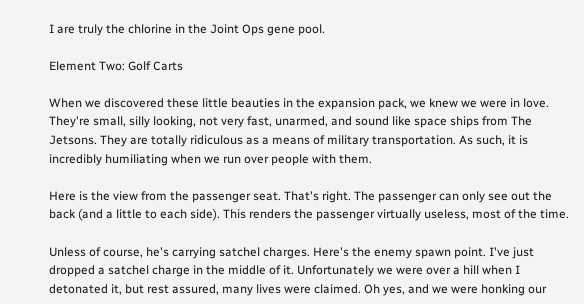I are truly the chlorine in the Joint Ops gene pool.

Element Two: Golf Carts

When we discovered these little beauties in the expansion pack, we knew we were in love. They're small, silly looking, not very fast, unarmed, and sound like space ships from The Jetsons. They are totally ridiculous as a means of military transportation. As such, it is incredibly humiliating when we run over people with them.

Here is the view from the passenger seat. That's right. The passenger can only see out the back (and a little to each side). This renders the passenger virtually useless, most of the time.

Unless of course, he's carrying satchel charges. Here's the enemy spawn point. I've just dropped a satchel charge in the middle of it. Unfortunately we were over a hill when I detonated it, but rest assured, many lives were claimed. Oh yes, and we were honking our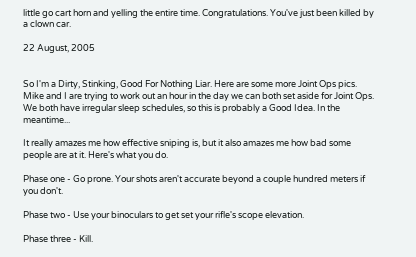little go cart horn and yelling the entire time. Congratulations. You've just been killed by a clown car.

22 August, 2005


So I'm a Dirty, Stinking, Good For Nothing Liar. Here are some more Joint Ops pics. Mike and I are trying to work out an hour in the day we can both set aside for Joint Ops. We both have irregular sleep schedules, so this is probably a Good Idea. In the meantime...

It really amazes me how effective sniping is, but it also amazes me how bad some people are at it. Here's what you do.

Phase one - Go prone. Your shots aren't accurate beyond a couple hundred meters if you don't.

Phase two - Use your binoculars to get set your rifle's scope elevation.

Phase three - Kill.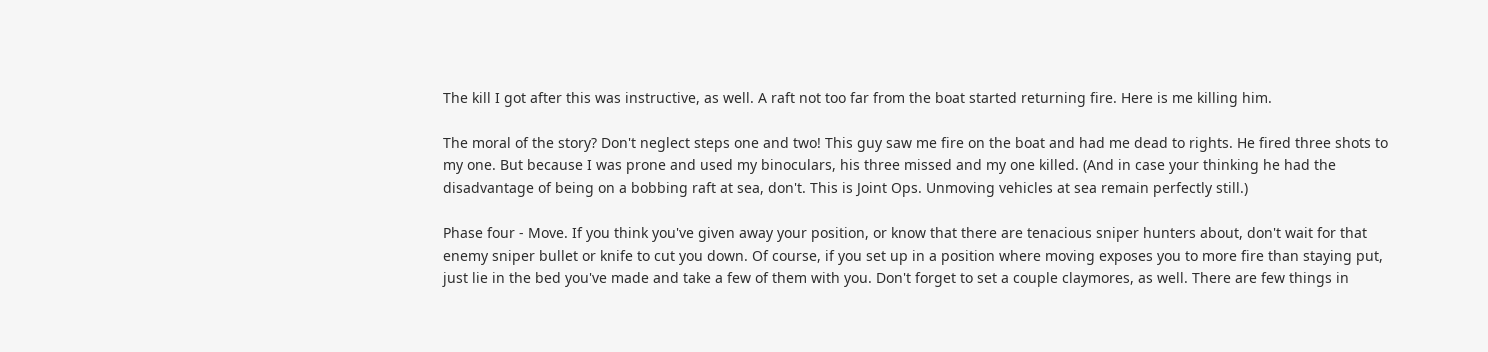The kill I got after this was instructive, as well. A raft not too far from the boat started returning fire. Here is me killing him.

The moral of the story? Don't neglect steps one and two! This guy saw me fire on the boat and had me dead to rights. He fired three shots to my one. But because I was prone and used my binoculars, his three missed and my one killed. (And in case your thinking he had the disadvantage of being on a bobbing raft at sea, don't. This is Joint Ops. Unmoving vehicles at sea remain perfectly still.)

Phase four - Move. If you think you've given away your position, or know that there are tenacious sniper hunters about, don't wait for that enemy sniper bullet or knife to cut you down. Of course, if you set up in a position where moving exposes you to more fire than staying put, just lie in the bed you've made and take a few of them with you. Don't forget to set a couple claymores, as well. There are few things in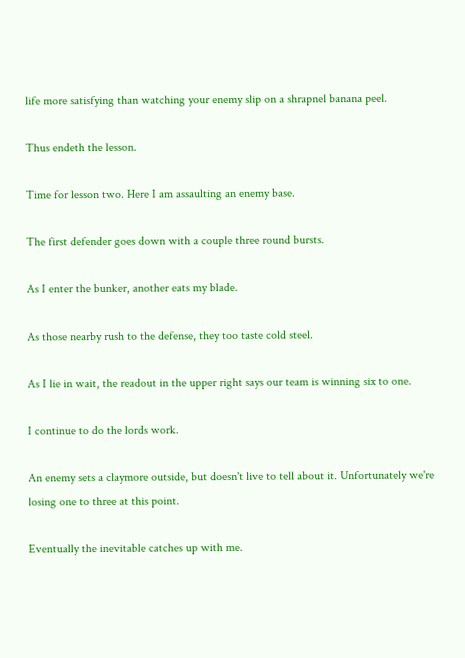life more satisfying than watching your enemy slip on a shrapnel banana peel.

Thus endeth the lesson.

Time for lesson two. Here I am assaulting an enemy base.

The first defender goes down with a couple three round bursts.

As I enter the bunker, another eats my blade.

As those nearby rush to the defense, they too taste cold steel.

As I lie in wait, the readout in the upper right says our team is winning six to one.

I continue to do the lords work.

An enemy sets a claymore outside, but doesn't live to tell about it. Unfortunately we're losing one to three at this point.

Eventually the inevitable catches up with me.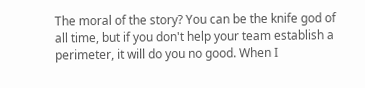The moral of the story? You can be the knife god of all time, but if you don't help your team establish a perimeter, it will do you no good. When I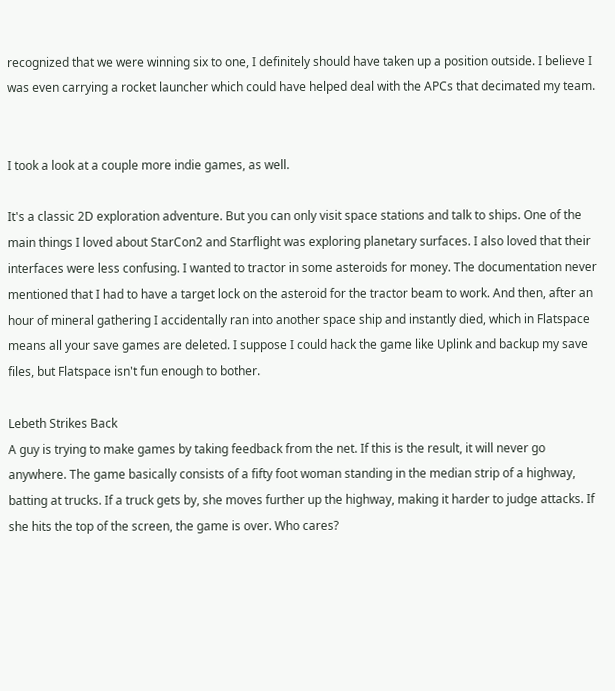recognized that we were winning six to one, I definitely should have taken up a position outside. I believe I was even carrying a rocket launcher which could have helped deal with the APCs that decimated my team.


I took a look at a couple more indie games, as well.

It's a classic 2D exploration adventure. But you can only visit space stations and talk to ships. One of the main things I loved about StarCon2 and Starflight was exploring planetary surfaces. I also loved that their interfaces were less confusing. I wanted to tractor in some asteroids for money. The documentation never mentioned that I had to have a target lock on the asteroid for the tractor beam to work. And then, after an hour of mineral gathering I accidentally ran into another space ship and instantly died, which in Flatspace means all your save games are deleted. I suppose I could hack the game like Uplink and backup my save files, but Flatspace isn't fun enough to bother.

Lebeth Strikes Back
A guy is trying to make games by taking feedback from the net. If this is the result, it will never go anywhere. The game basically consists of a fifty foot woman standing in the median strip of a highway, batting at trucks. If a truck gets by, she moves further up the highway, making it harder to judge attacks. If she hits the top of the screen, the game is over. Who cares?